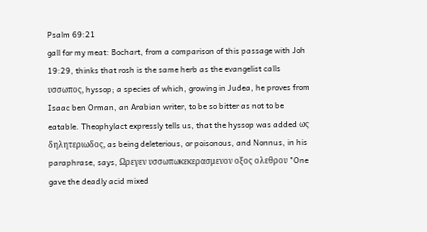Psalm 69:21
gall for my meat: Bochart, from a comparison of this passage with Joh 19:29, thinks that rosh is the same herb as the evangelist calls υσσωπος, hyssop; a species of which, growing in Judea, he proves from Isaac ben Orman, an Arabian writer, to be so bitter as not to be eatable. Theophylact expressly tells us, that the hyssop was added ως δηλητεριωδος, as being deleterious, or poisonous, and Nonnus, in his paraphrase, says, Ωρεγεν υσσωπωκεκερασμενον οξος ολεθρου "One gave the deadly acid mixed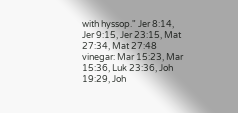with hyssop." Jer 8:14, Jer 9:15, Jer 23:15, Mat 27:34, Mat 27:48 vinegar: Mar 15:23, Mar 15:36, Luk 23:36, Joh 19:29, Joh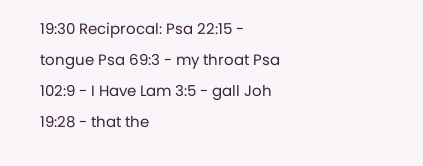19:30 Reciprocal: Psa 22:15 - tongue Psa 69:3 - my throat Psa 102:9 - I Have Lam 3:5 - gall Joh 19:28 - that the